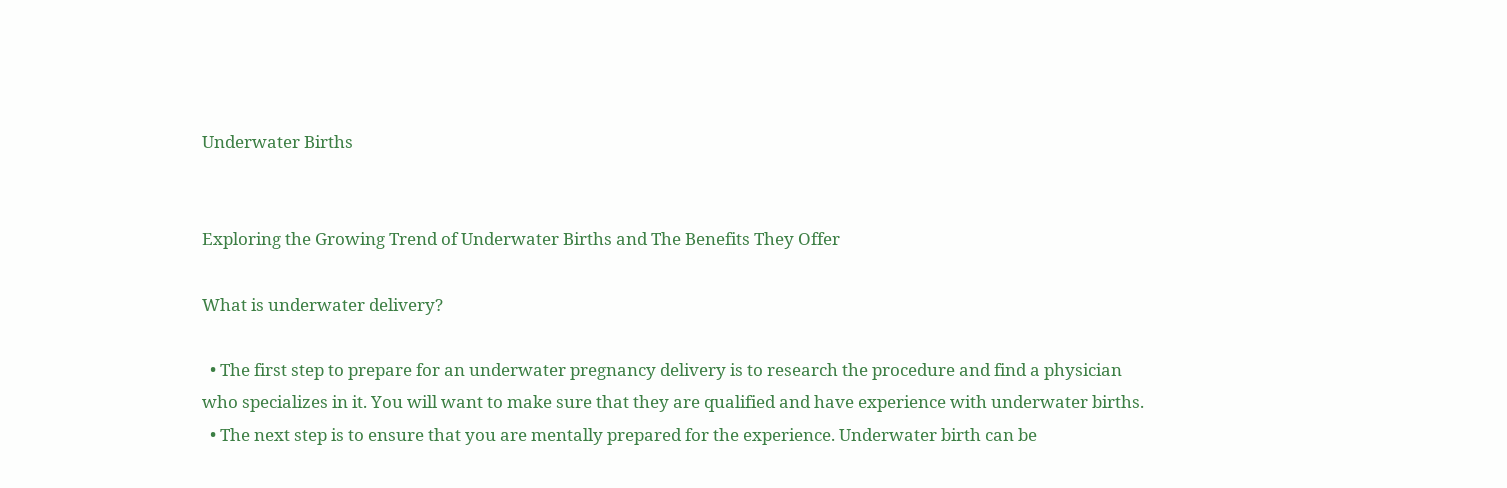Underwater Births


Exploring the Growing Trend of Underwater Births and The Benefits They Offer

What is underwater delivery?

  • The first step to prepare for an underwater pregnancy delivery is to research the procedure and find a physician who specializes in it. You will want to make sure that they are qualified and have experience with underwater births.
  • The next step is to ensure that you are mentally prepared for the experience. Underwater birth can be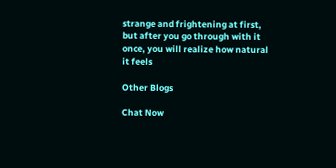strange and frightening at first, but after you go through with it once, you will realize how natural it feels

Other Blogs

Chat Now